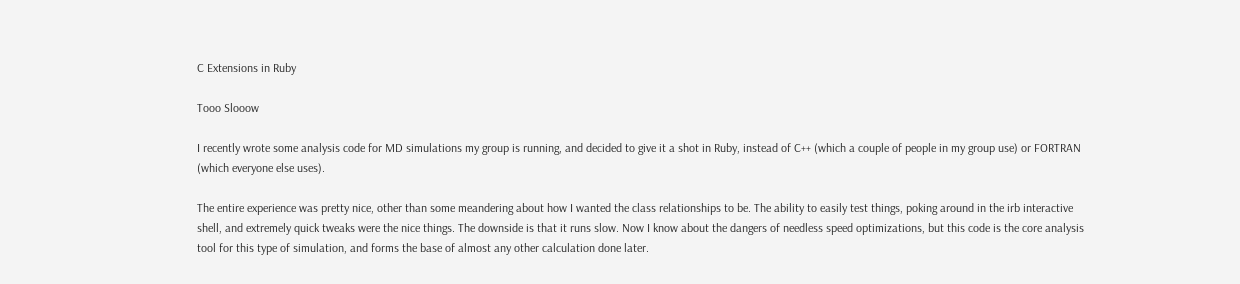C Extensions in Ruby

Tooo Slooow

I recently wrote some analysis code for MD simulations my group is running, and decided to give it a shot in Ruby, instead of C++ (which a couple of people in my group use) or FORTRAN (which everyone else uses).

The entire experience was pretty nice, other than some meandering about how I wanted the class relationships to be. The ability to easily test things, poking around in the irb interactive shell, and extremely quick tweaks were the nice things. The downside is that it runs slow. Now I know about the dangers of needless speed optimizations, but this code is the core analysis tool for this type of simulation, and forms the base of almost any other calculation done later.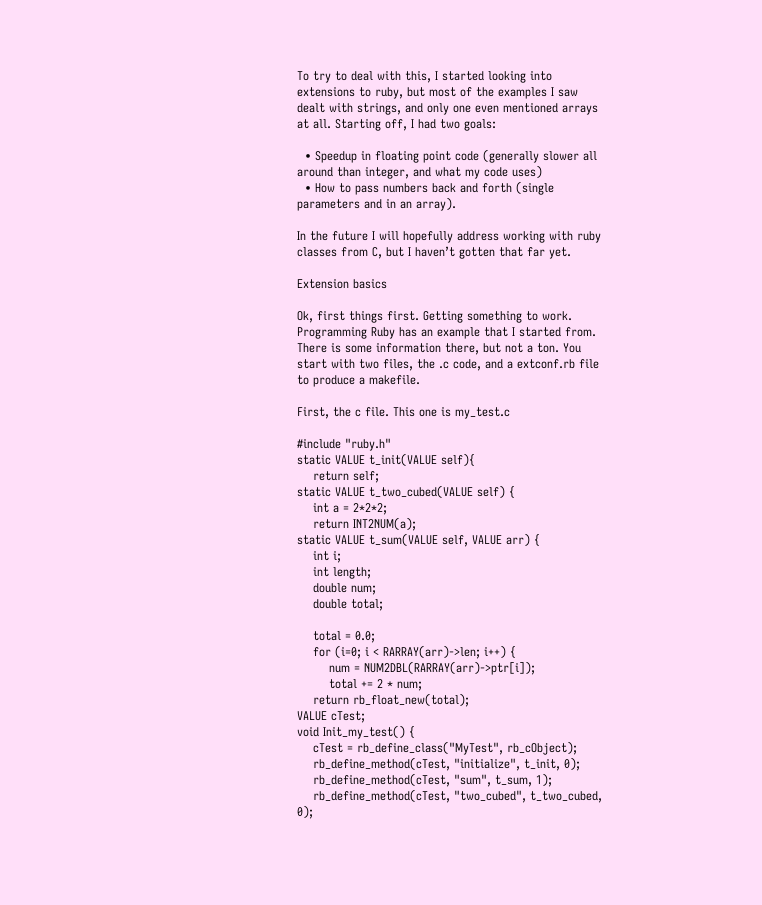To try to deal with this, I started looking into extensions to ruby, but most of the examples I saw dealt with strings, and only one even mentioned arrays at all. Starting off, I had two goals:

  • Speedup in floating point code (generally slower all around than integer, and what my code uses)
  • How to pass numbers back and forth (single parameters and in an array).

In the future I will hopefully address working with ruby classes from C, but I haven’t gotten that far yet.

Extension basics

Ok, first things first. Getting something to work. Programming Ruby has an example that I started from. There is some information there, but not a ton. You start with two files, the .c code, and a extconf.rb file to produce a makefile.

First, the c file. This one is my_test.c

#include "ruby.h"
static VALUE t_init(VALUE self){
    return self;
static VALUE t_two_cubed(VALUE self) {
    int a = 2*2*2;
    return INT2NUM(a);
static VALUE t_sum(VALUE self, VALUE arr) {
    int i;
    int length;
    double num;
    double total;

    total = 0.0;
    for (i=0; i < RARRAY(arr)->len; i++) {
        num = NUM2DBL(RARRAY(arr)->ptr[i]);
        total += 2 * num;
    return rb_float_new(total);
VALUE cTest;
void Init_my_test() {
    cTest = rb_define_class("MyTest", rb_cObject);
    rb_define_method(cTest, "initialize", t_init, 0);
    rb_define_method(cTest, "sum", t_sum, 1);
    rb_define_method(cTest, "two_cubed", t_two_cubed, 0);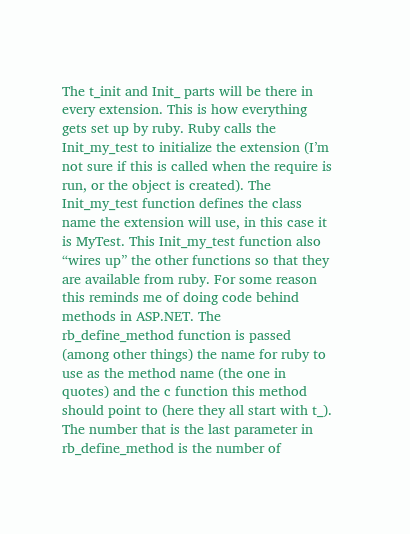The t_init and Init_ parts will be there in every extension. This is how everything gets set up by ruby. Ruby calls the Init_my_test to initialize the extension (I’m not sure if this is called when the require is run, or the object is created). The Init_my_test function defines the class name the extension will use, in this case it is MyTest. This Init_my_test function also “wires up” the other functions so that they are available from ruby. For some reason this reminds me of doing code behind methods in ASP.NET. The rb_define_method function is passed (among other things) the name for ruby to use as the method name (the one in quotes) and the c function this method should point to (here they all start with t_). The number that is the last parameter in rb_define_method is the number of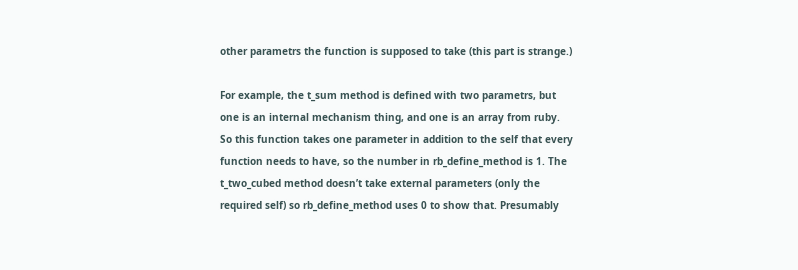other parametrs the function is supposed to take (this part is strange.)

For example, the t_sum method is defined with two parametrs, but one is an internal mechanism thing, and one is an array from ruby. So this function takes one parameter in addition to the self that every function needs to have, so the number in rb_define_method is 1. The t_two_cubed method doesn’t take external parameters (only the required self) so rb_define_method uses 0 to show that. Presumably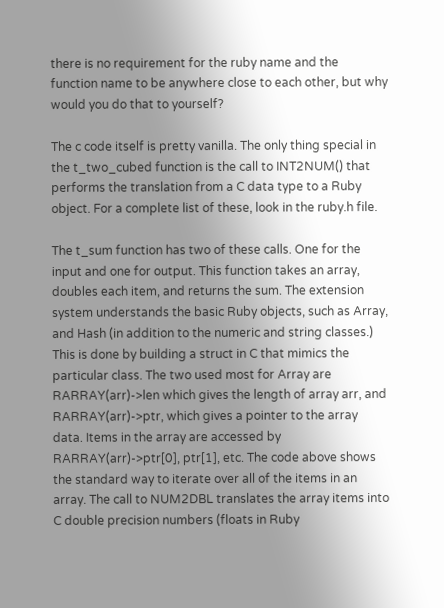there is no requirement for the ruby name and the function name to be anywhere close to each other, but why would you do that to yourself?

The c code itself is pretty vanilla. The only thing special in the t_two_cubed function is the call to INT2NUM() that performs the translation from a C data type to a Ruby object. For a complete list of these, look in the ruby.h file.

The t_sum function has two of these calls. One for the input and one for output. This function takes an array, doubles each item, and returns the sum. The extension system understands the basic Ruby objects, such as Array, and Hash (in addition to the numeric and string classes.) This is done by building a struct in C that mimics the particular class. The two used most for Array are RARRAY(arr)->len which gives the length of array arr, and RARRAY(arr)->ptr, which gives a pointer to the array data. Items in the array are accessed by RARRAY(arr)->ptr[0], ptr[1], etc. The code above shows the standard way to iterate over all of the items in an array. The call to NUM2DBL translates the array items into C double precision numbers (floats in Ruby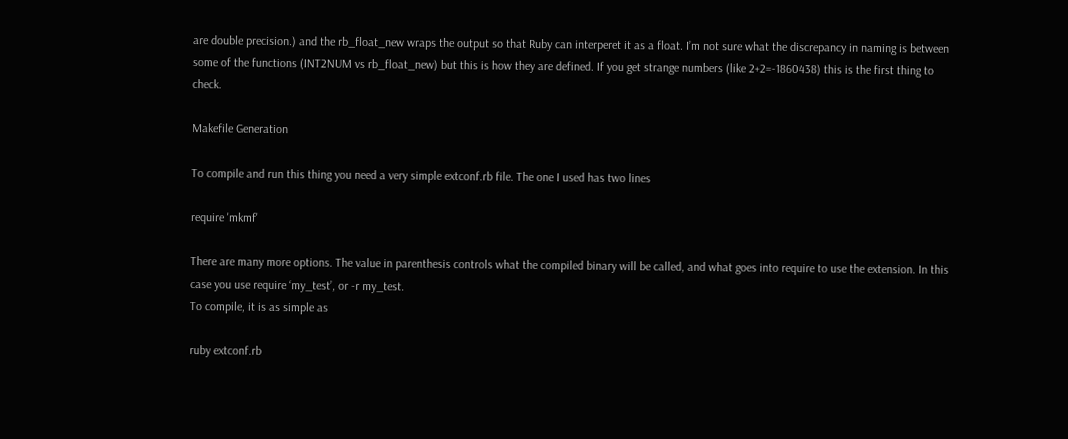are double precision.) and the rb_float_new wraps the output so that Ruby can interperet it as a float. I’m not sure what the discrepancy in naming is between some of the functions (INT2NUM vs rb_float_new) but this is how they are defined. If you get strange numbers (like 2+2=-1860438) this is the first thing to check.

Makefile Generation

To compile and run this thing you need a very simple extconf.rb file. The one I used has two lines

require 'mkmf'

There are many more options. The value in parenthesis controls what the compiled binary will be called, and what goes into require to use the extension. In this case you use require ‘my_test’, or -r my_test.
To compile, it is as simple as

ruby extconf.rb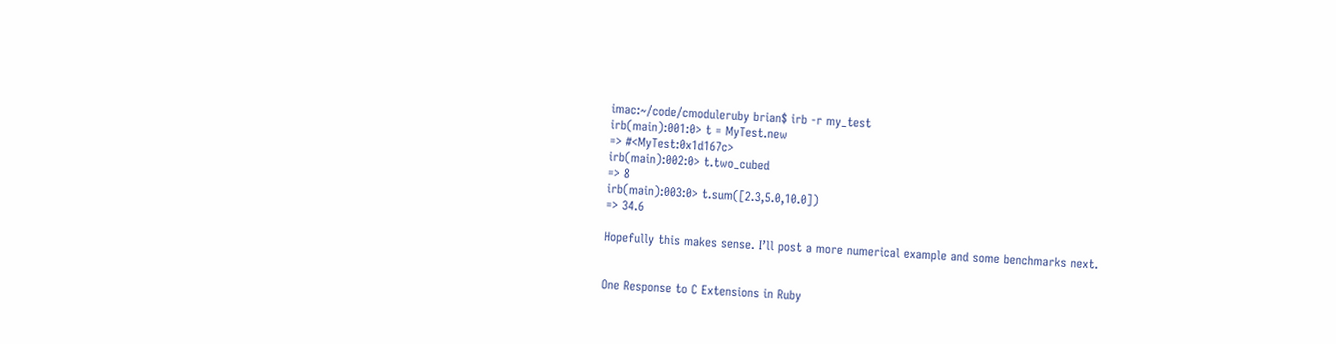imac:~/code/cmoduleruby brian$ irb -r my_test
irb(main):001:0> t = MyTest.new
=> #<MyTest:0x1d167c>
irb(main):002:0> t.two_cubed
=> 8
irb(main):003:0> t.sum([2.3,5.0,10.0])
=> 34.6

Hopefully this makes sense. I’ll post a more numerical example and some benchmarks next.


One Response to C Extensions in Ruby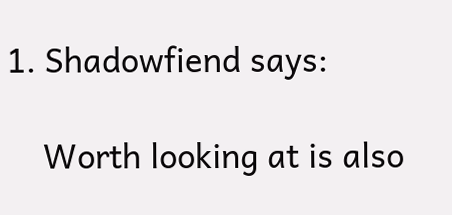1. Shadowfiend says:

    Worth looking at is also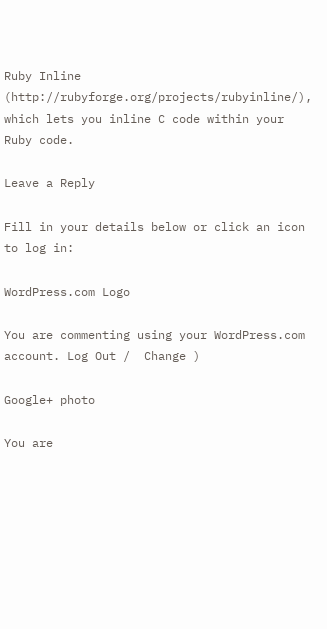Ruby Inline (http://rubyforge.org/projects/rubyinline/), which lets you inline C code within your Ruby code.

Leave a Reply

Fill in your details below or click an icon to log in:

WordPress.com Logo

You are commenting using your WordPress.com account. Log Out /  Change )

Google+ photo

You are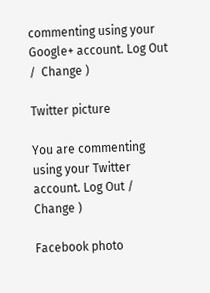commenting using your Google+ account. Log Out /  Change )

Twitter picture

You are commenting using your Twitter account. Log Out /  Change )

Facebook photo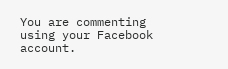You are commenting using your Facebook account.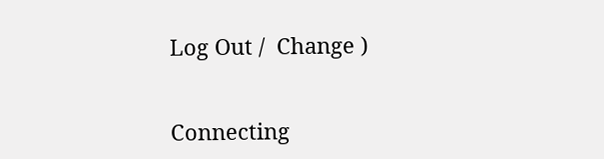Log Out /  Change )


Connecting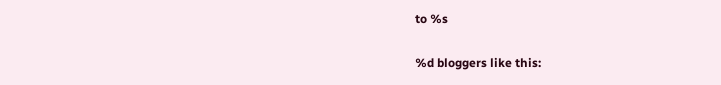to %s

%d bloggers like this: